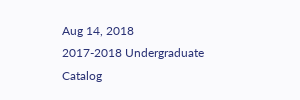Aug 14, 2018
2017-2018 Undergraduate Catalog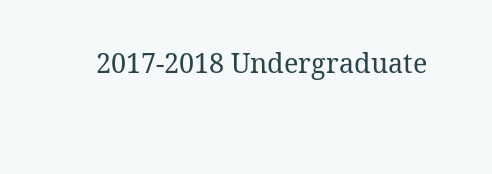2017-2018 Undergraduate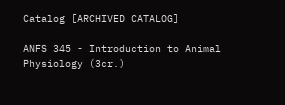Catalog [ARCHIVED CATALOG]

ANFS 345 - Introduction to Animal Physiology (3cr.)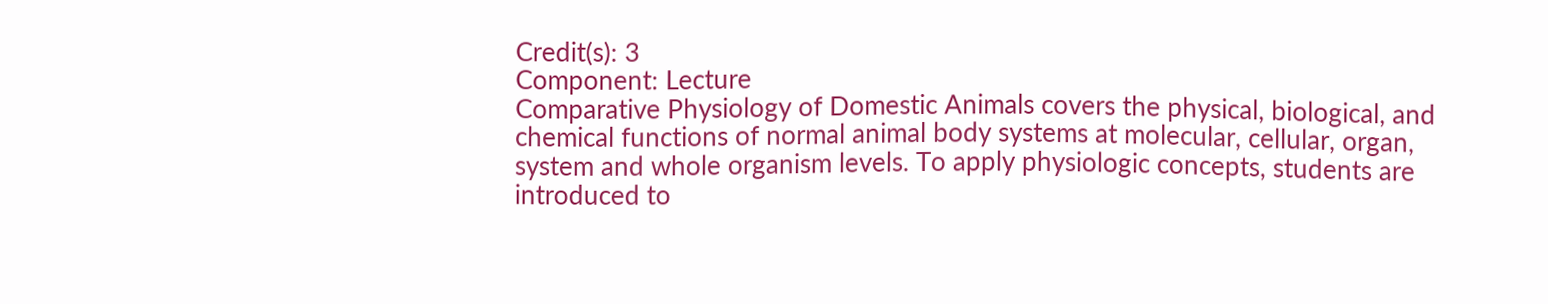Credit(s): 3
Component: Lecture
Comparative Physiology of Domestic Animals covers the physical, biological, and chemical functions of normal animal body systems at molecular, cellular, organ, system and whole organism levels. To apply physiologic concepts, students are introduced to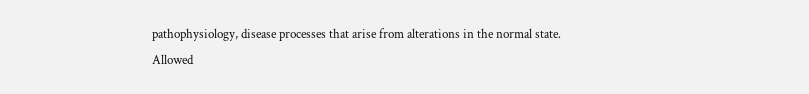pathophysiology, disease processes that arise from alterations in the normal state.
Allowed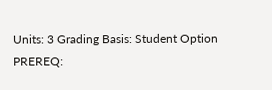Units: 3 Grading Basis: Student Option
PREREQ: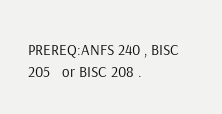PREREQ:ANFS 240 , BISC 205   or BISC 208 .